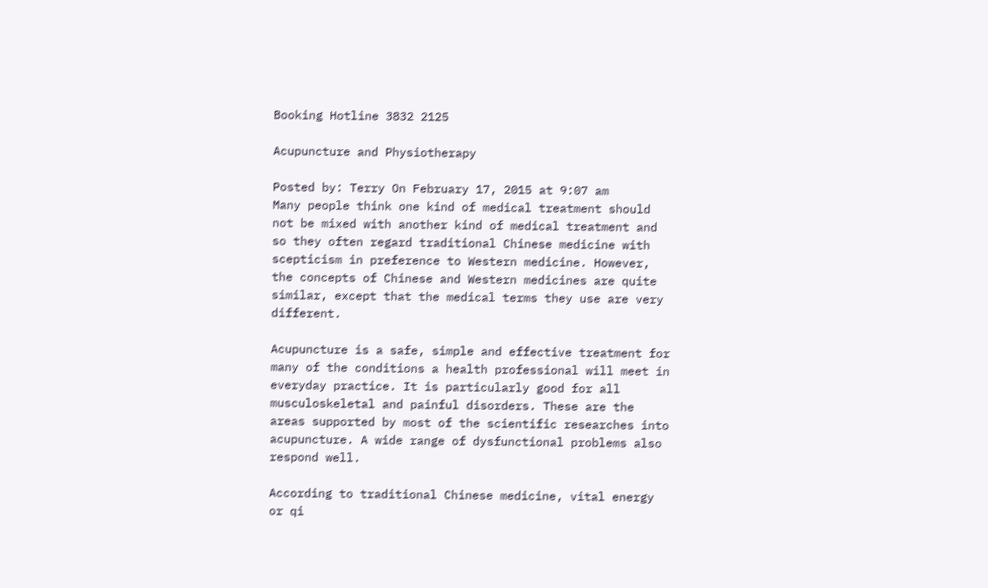Booking Hotline 3832 2125

Acupuncture and Physiotherapy

Posted by: Terry On February 17, 2015 at 9:07 am
Many people think one kind of medical treatment should not be mixed with another kind of medical treatment and so they often regard traditional Chinese medicine with scepticism in preference to Western medicine. However, the concepts of Chinese and Western medicines are quite similar, except that the medical terms they use are very different.

Acupuncture is a safe, simple and effective treatment for many of the conditions a health professional will meet in everyday practice. It is particularly good for all musculoskeletal and painful disorders. These are the areas supported by most of the scientific researches into acupuncture. A wide range of dysfunctional problems also respond well.

According to traditional Chinese medicine, vital energy or qi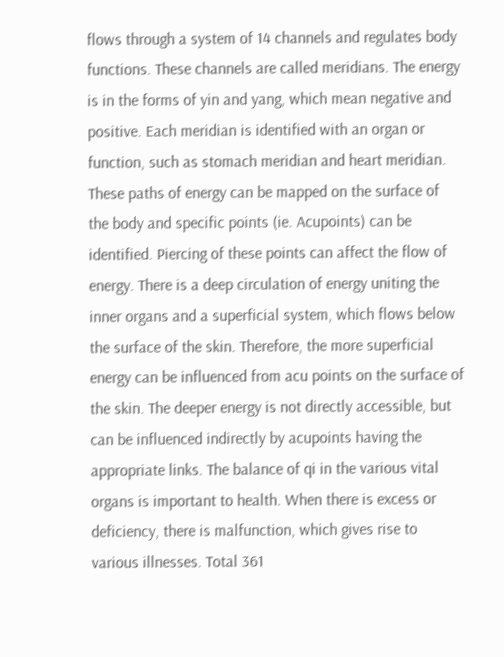flows through a system of 14 channels and regulates body functions. These channels are called meridians. The energy is in the forms of yin and yang, which mean negative and positive. Each meridian is identified with an organ or function, such as stomach meridian and heart meridian. These paths of energy can be mapped on the surface of the body and specific points (ie. Acupoints) can be identified. Piercing of these points can affect the flow of energy. There is a deep circulation of energy uniting the inner organs and a superficial system, which flows below the surface of the skin. Therefore, the more superficial energy can be influenced from acu points on the surface of the skin. The deeper energy is not directly accessible, but can be influenced indirectly by acupoints having the appropriate links. The balance of qi in the various vital organs is important to health. When there is excess or deficiency, there is malfunction, which gives rise to various illnesses. Total 361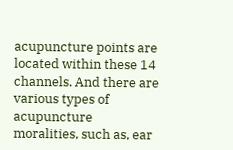acupuncture points are located within these 14 channels. And there are various types of acupuncture moralities, such as, ear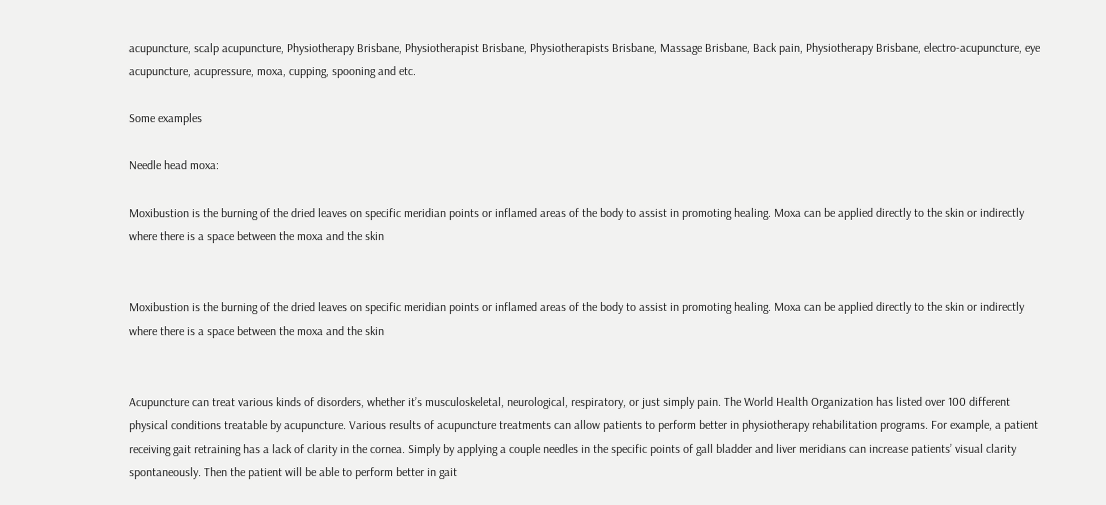acupuncture, scalp acupuncture, Physiotherapy Brisbane, Physiotherapist Brisbane, Physiotherapists Brisbane, Massage Brisbane, Back pain, Physiotherapy Brisbane, electro-acupuncture, eye acupuncture, acupressure, moxa, cupping, spooning and etc.

Some examples

Needle head moxa:

Moxibustion is the burning of the dried leaves on specific meridian points or inflamed areas of the body to assist in promoting healing. Moxa can be applied directly to the skin or indirectly where there is a space between the moxa and the skin


Moxibustion is the burning of the dried leaves on specific meridian points or inflamed areas of the body to assist in promoting healing. Moxa can be applied directly to the skin or indirectly where there is a space between the moxa and the skin


Acupuncture can treat various kinds of disorders, whether it’s musculoskeletal, neurological, respiratory, or just simply pain. The World Health Organization has listed over 100 different physical conditions treatable by acupuncture. Various results of acupuncture treatments can allow patients to perform better in physiotherapy rehabilitation programs. For example, a patient receiving gait retraining has a lack of clarity in the cornea. Simply by applying a couple needles in the specific points of gall bladder and liver meridians can increase patients’ visual clarity spontaneously. Then the patient will be able to perform better in gait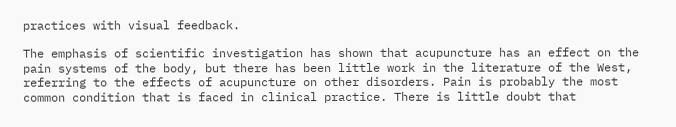practices with visual feedback.

The emphasis of scientific investigation has shown that acupuncture has an effect on the pain systems of the body, but there has been little work in the literature of the West, referring to the effects of acupuncture on other disorders. Pain is probably the most common condition that is faced in clinical practice. There is little doubt that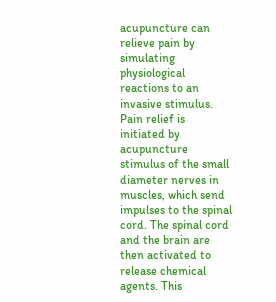acupuncture can relieve pain by simulating physiological reactions to an invasive stimulus. Pain relief is initiated by acupuncture stimulus of the small diameter nerves in muscles, which send impulses to the spinal cord. The spinal cord and the brain are then activated to release chemical agents. This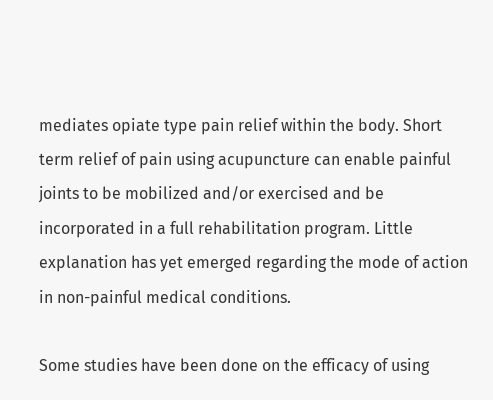mediates opiate type pain relief within the body. Short term relief of pain using acupuncture can enable painful joints to be mobilized and/or exercised and be incorporated in a full rehabilitation program. Little explanation has yet emerged regarding the mode of action in non-painful medical conditions.

Some studies have been done on the efficacy of using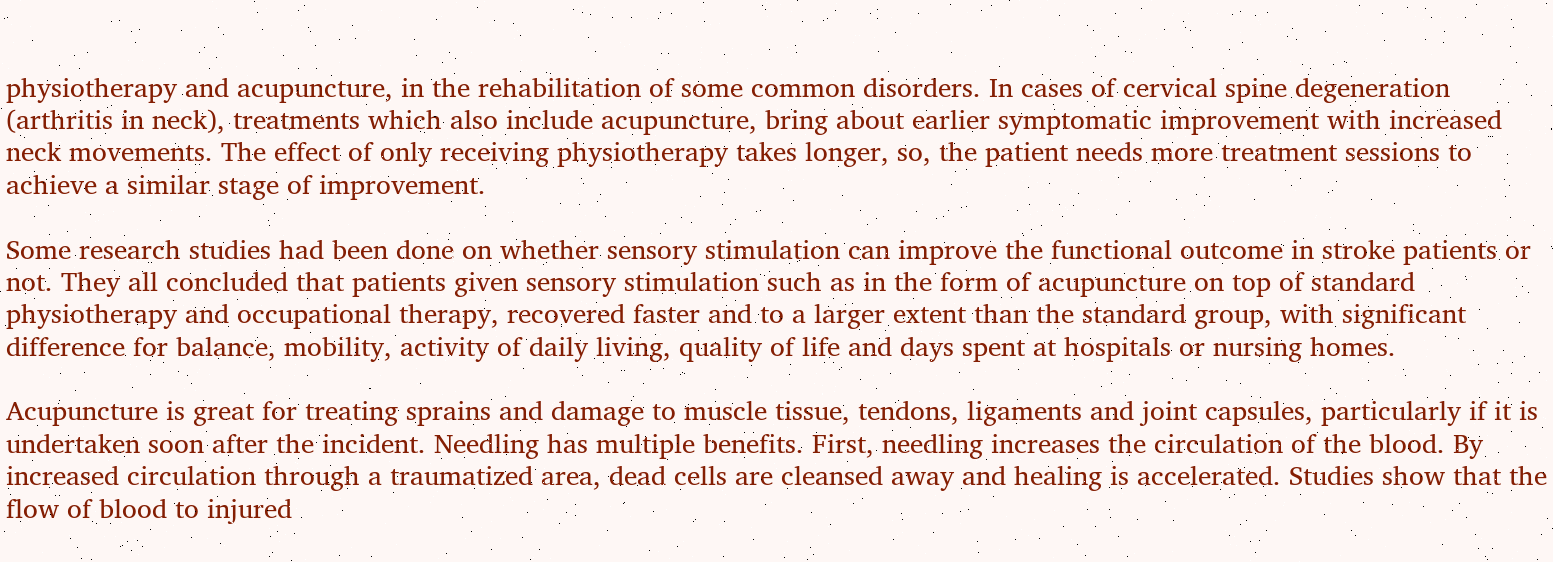physiotherapy and acupuncture, in the rehabilitation of some common disorders. In cases of cervical spine degeneration (arthritis in neck), treatments which also include acupuncture, bring about earlier symptomatic improvement with increased neck movements. The effect of only receiving physiotherapy takes longer, so, the patient needs more treatment sessions to achieve a similar stage of improvement.

Some research studies had been done on whether sensory stimulation can improve the functional outcome in stroke patients or not. They all concluded that patients given sensory stimulation such as in the form of acupuncture on top of standard physiotherapy and occupational therapy, recovered faster and to a larger extent than the standard group, with significant difference for balance, mobility, activity of daily living, quality of life and days spent at hospitals or nursing homes.

Acupuncture is great for treating sprains and damage to muscle tissue, tendons, ligaments and joint capsules, particularly if it is undertaken soon after the incident. Needling has multiple benefits. First, needling increases the circulation of the blood. By increased circulation through a traumatized area, dead cells are cleansed away and healing is accelerated. Studies show that the flow of blood to injured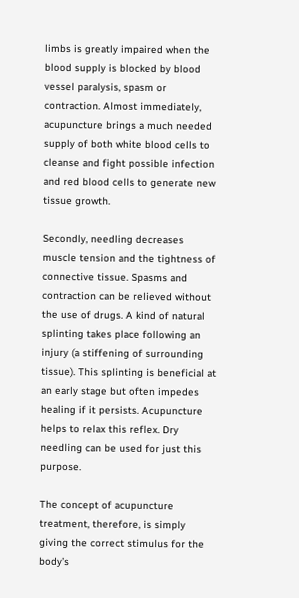limbs is greatly impaired when the blood supply is blocked by blood vessel paralysis, spasm or contraction. Almost immediately, acupuncture brings a much needed supply of both white blood cells to cleanse and fight possible infection and red blood cells to generate new tissue growth.

Secondly, needling decreases muscle tension and the tightness of connective tissue. Spasms and contraction can be relieved without the use of drugs. A kind of natural splinting takes place following an injury (a stiffening of surrounding tissue). This splinting is beneficial at an early stage but often impedes healing if it persists. Acupuncture helps to relax this reflex. Dry needling can be used for just this purpose.

The concept of acupuncture treatment, therefore, is simply giving the correct stimulus for the body’s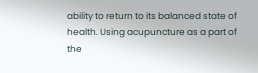ability to return to its balanced state of health. Using acupuncture as a part of the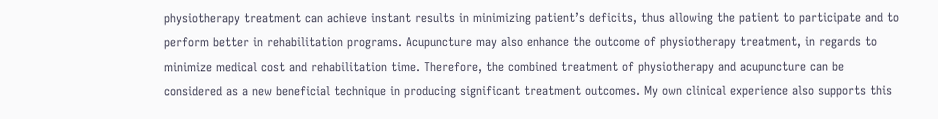physiotherapy treatment can achieve instant results in minimizing patient’s deficits, thus allowing the patient to participate and to perform better in rehabilitation programs. Acupuncture may also enhance the outcome of physiotherapy treatment, in regards to minimize medical cost and rehabilitation time. Therefore, the combined treatment of physiotherapy and acupuncture can be considered as a new beneficial technique in producing significant treatment outcomes. My own clinical experience also supports this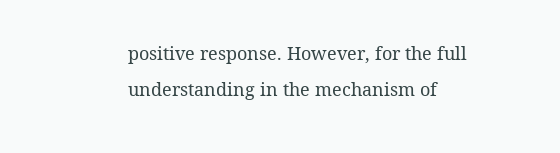positive response. However, for the full understanding in the mechanism of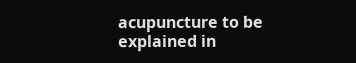acupuncture to be explained in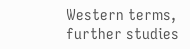Western terms, further studies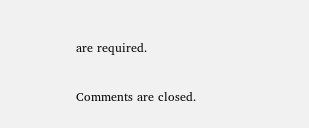are required.

Comments are closed.